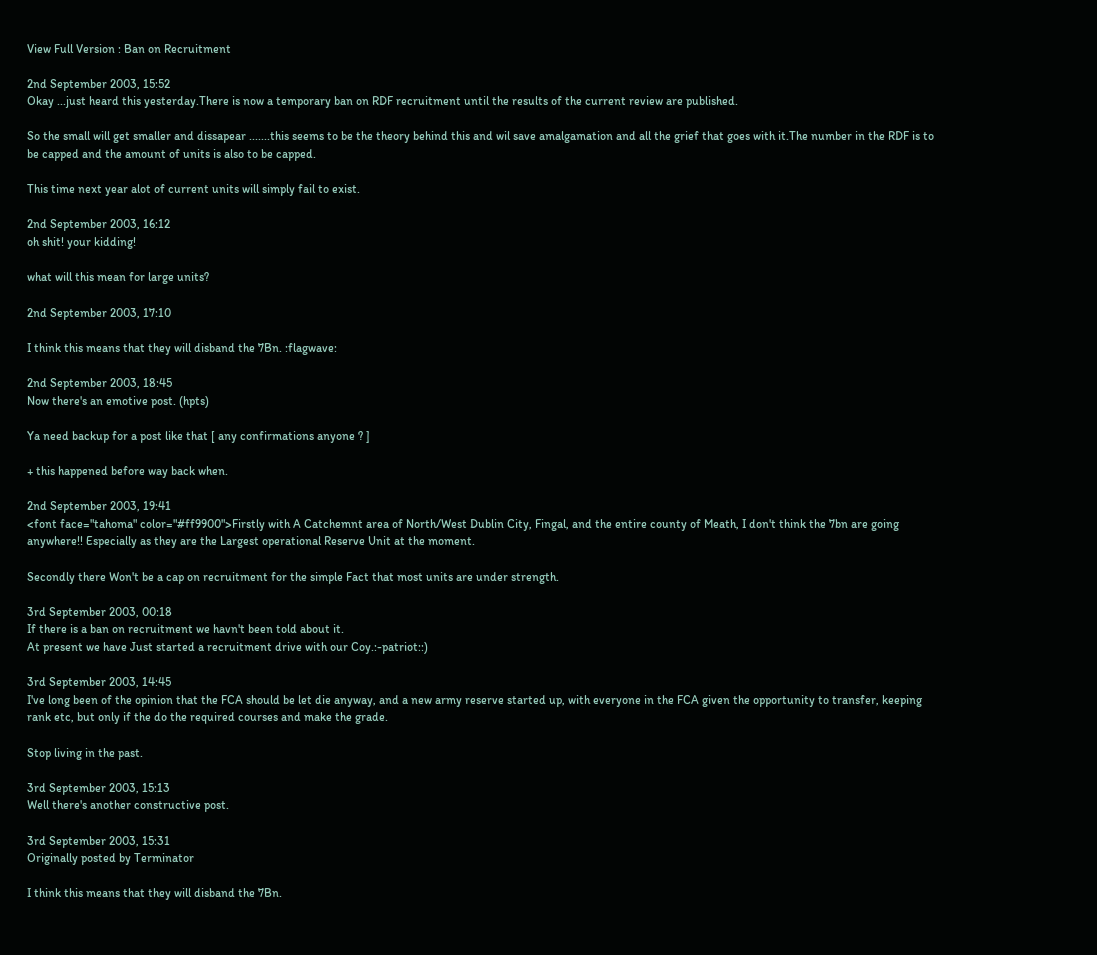View Full Version : Ban on Recruitment

2nd September 2003, 15:52
Okay ...just heard this yesterday.There is now a temporary ban on RDF recruitment until the results of the current review are published.

So the small will get smaller and dissapear .......this seems to be the theory behind this and wil save amalgamation and all the grief that goes with it.The number in the RDF is to be capped and the amount of units is also to be capped.

This time next year alot of current units will simply fail to exist.

2nd September 2003, 16:12
oh shit! your kidding!

what will this mean for large units?

2nd September 2003, 17:10

I think this means that they will disband the 7Bn. :flagwave:

2nd September 2003, 18:45
Now there's an emotive post. (hpts)

Ya need backup for a post like that [ any confirmations anyone ? ]

+ this happened before way back when.

2nd September 2003, 19:41
<font face="tahoma" color="#ff9900">Firstly with A Catchemnt area of North/West Dublin City, Fingal, and the entire county of Meath, I don't think the 7bn are going anywhere!! Especially as they are the Largest operational Reserve Unit at the moment.

Secondly there Won't be a cap on recruitment for the simple Fact that most units are under strength.

3rd September 2003, 00:18
If there is a ban on recruitment we havn't been told about it.
At present we have Just started a recruitment drive with our Coy.:-patriot::)

3rd September 2003, 14:45
I've long been of the opinion that the FCA should be let die anyway, and a new army reserve started up, with everyone in the FCA given the opportunity to transfer, keeping rank etc, but only if the do the required courses and make the grade.

Stop living in the past.

3rd September 2003, 15:13
Well there's another constructive post.

3rd September 2003, 15:31
Originally posted by Terminator

I think this means that they will disband the 7Bn.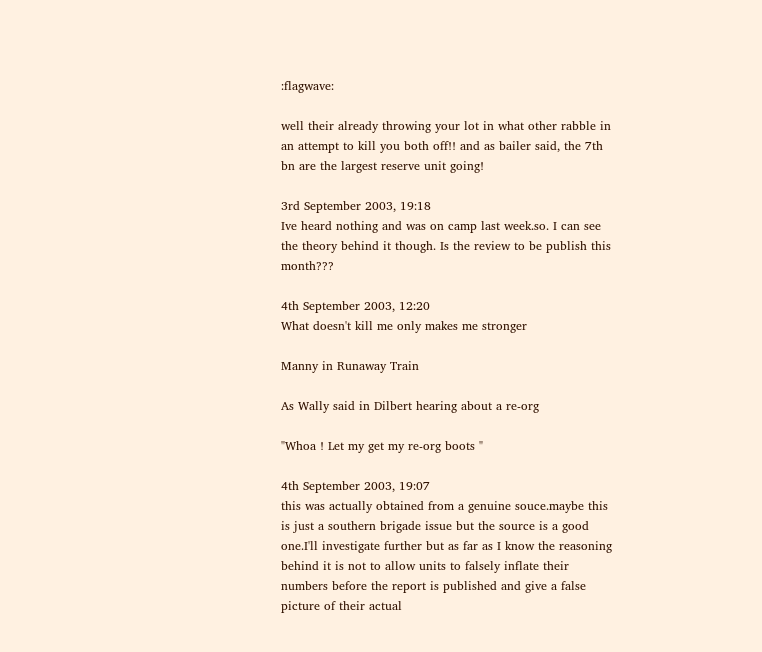:flagwave:

well their already throwing your lot in what other rabble in an attempt to kill you both off!! and as bailer said, the 7th bn are the largest reserve unit going!

3rd September 2003, 19:18
Ive heard nothing and was on camp last week.so. I can see the theory behind it though. Is the review to be publish this month???

4th September 2003, 12:20
What doesn't kill me only makes me stronger

Manny in Runaway Train

As Wally said in Dilbert hearing about a re-org

"Whoa ! Let my get my re-org boots "

4th September 2003, 19:07
this was actually obtained from a genuine souce.maybe this is just a southern brigade issue but the source is a good one.I'll investigate further but as far as I know the reasoning behind it is not to allow units to falsely inflate their numbers before the report is published and give a false picture of their actual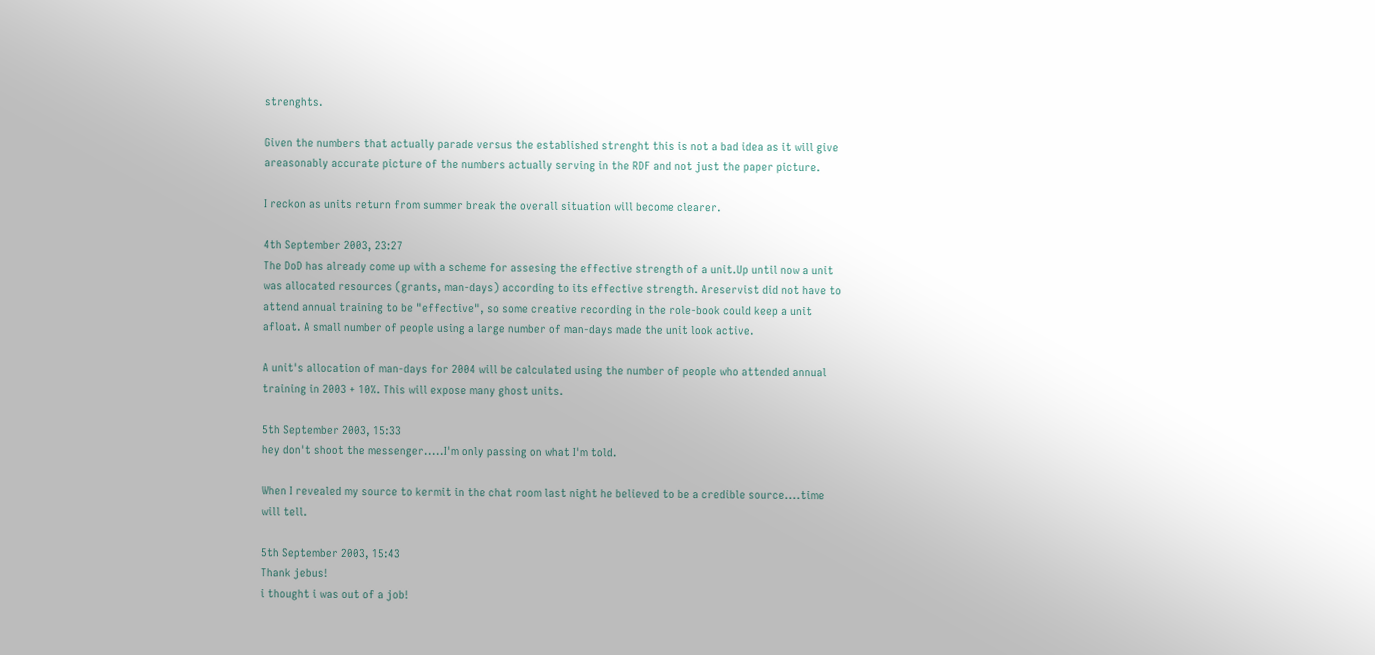strenghts.

Given the numbers that actually parade versus the established strenght this is not a bad idea as it will give areasonably accurate picture of the numbers actually serving in the RDF and not just the paper picture.

I reckon as units return from summer break the overall situation will become clearer.

4th September 2003, 23:27
The DoD has already come up with a scheme for assesing the effective strength of a unit.Up until now a unit was allocated resources (grants, man-days) according to its effective strength. Areservist did not have to attend annual training to be "effective", so some creative recording in the role-book could keep a unit afloat. A small number of people using a large number of man-days made the unit look active.

A unit's allocation of man-days for 2004 will be calculated using the number of people who attended annual training in 2003 + 10%. This will expose many ghost units.

5th September 2003, 15:33
hey don't shoot the messenger.....I'm only passing on what I'm told.

When I revealed my source to kermit in the chat room last night he believed to be a credible source....time will tell.

5th September 2003, 15:43
Thank jebus!
i thought i was out of a job!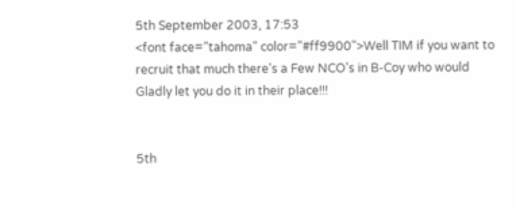5th September 2003, 17:53
<font face="tahoma" color="#ff9900">Well TIM if you want to recruit that much there's a Few NCO's in B-Coy who would Gladly let you do it in their place!!!


5th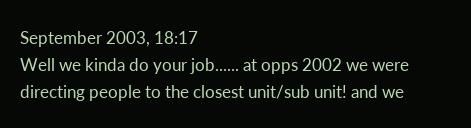September 2003, 18:17
Well we kinda do your job...... at opps 2002 we were directing people to the closest unit/sub unit! and we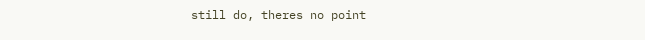still do, theres no point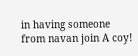in having someone from navan join A coy!